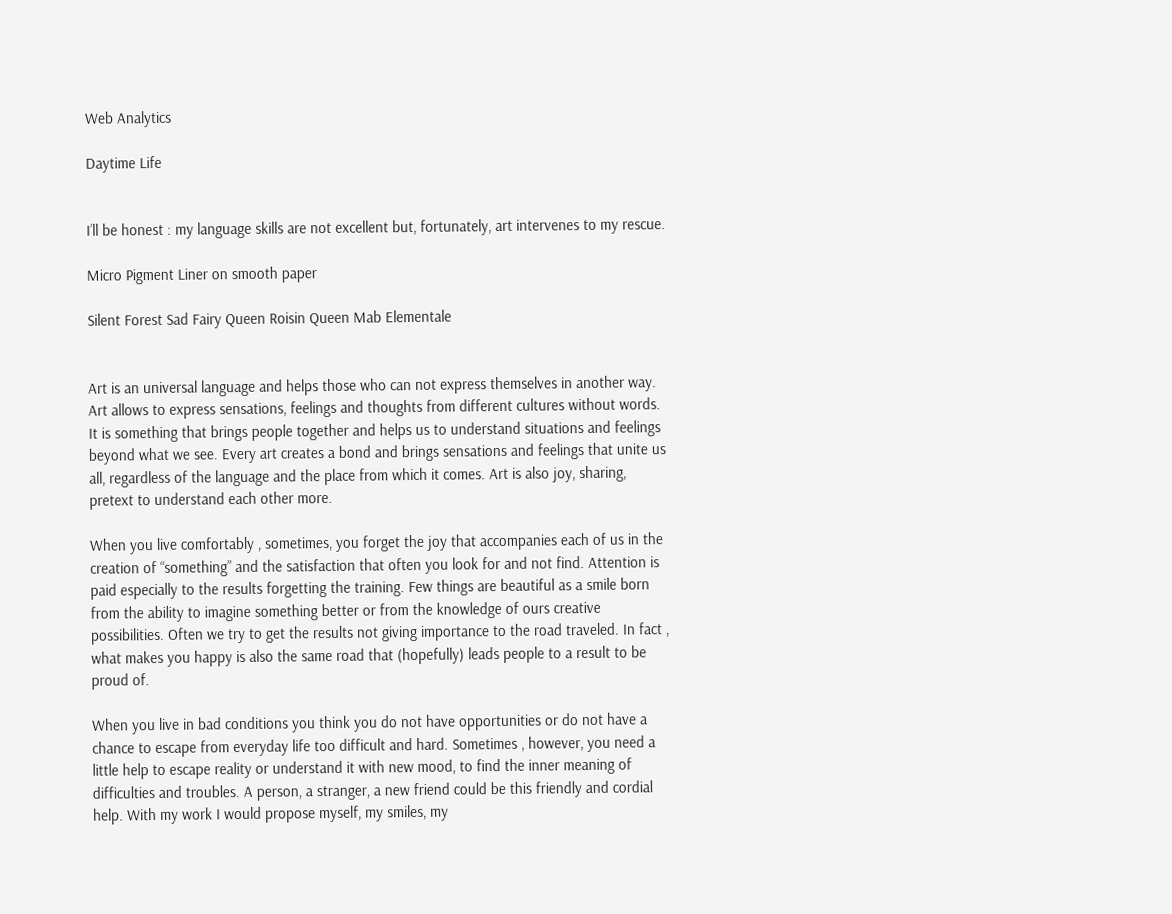Web Analytics

Daytime Life


I’ll be honest : my language skills are not excellent but, fortunately, art intervenes to my rescue.

Micro Pigment Liner on smooth paper

Silent Forest Sad Fairy Queen Roisin Queen Mab Elementale


Art is an universal language and helps those who can not express themselves in another way. Art allows to express sensations, feelings and thoughts from different cultures without words. It is something that brings people together and helps us to understand situations and feelings beyond what we see. Every art creates a bond and brings sensations and feelings that unite us all, regardless of the language and the place from which it comes. Art is also joy, sharing, pretext to understand each other more.

When you live comfortably , sometimes, you forget the joy that accompanies each of us in the creation of “something” and the satisfaction that often you look for and not find. Attention is paid especially to the results forgetting the training. Few things are beautiful as a smile born from the ability to imagine something better or from the knowledge of ours creative possibilities. Often we try to get the results not giving importance to the road traveled. In fact , what makes you happy is also the same road that (hopefully) leads people to a result to be proud of.

When you live in bad conditions you think you do not have opportunities or do not have a chance to escape from everyday life too difficult and hard. Sometimes , however, you need a little help to escape reality or understand it with new mood, to find the inner meaning of difficulties and troubles. A person, a stranger, a new friend could be this friendly and cordial help. With my work I would propose myself, my smiles, my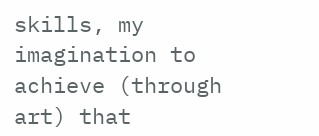skills, my imagination to achieve (through art) that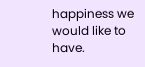happiness we would like to have.